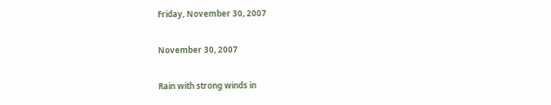Friday, November 30, 2007

November 30, 2007

Rain with strong winds in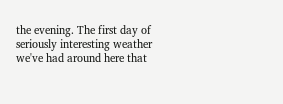the evening. The first day of seriously interesting weather we've had around here that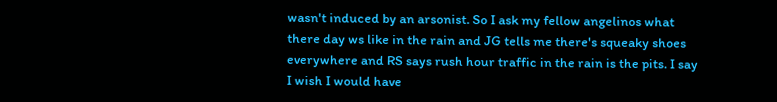wasn't induced by an arsonist. So I ask my fellow angelinos what there day ws like in the rain and JG tells me there's squeaky shoes everywhere and RS says rush hour traffic in the rain is the pits. I say I wish I would have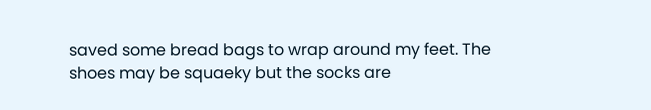saved some bread bags to wrap around my feet. The shoes may be squaeky but the socks are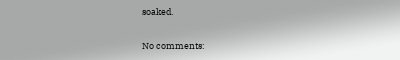soaked.

No comments: